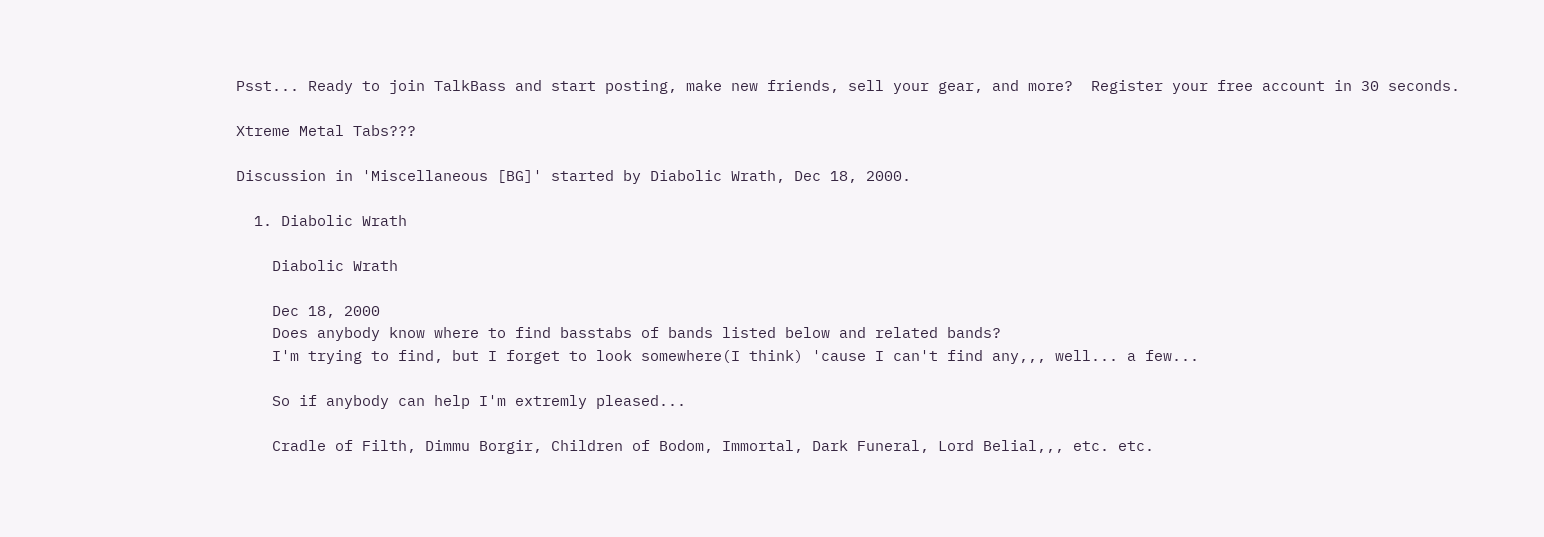Psst... Ready to join TalkBass and start posting, make new friends, sell your gear, and more?  Register your free account in 30 seconds.

Xtreme Metal Tabs???

Discussion in 'Miscellaneous [BG]' started by Diabolic Wrath, Dec 18, 2000.

  1. Diabolic Wrath

    Diabolic Wrath

    Dec 18, 2000
    Does anybody know where to find basstabs of bands listed below and related bands?
    I'm trying to find, but I forget to look somewhere(I think) 'cause I can't find any,,, well... a few...

    So if anybody can help I'm extremly pleased...

    Cradle of Filth, Dimmu Borgir, Children of Bodom, Immortal, Dark Funeral, Lord Belial,,, etc. etc.